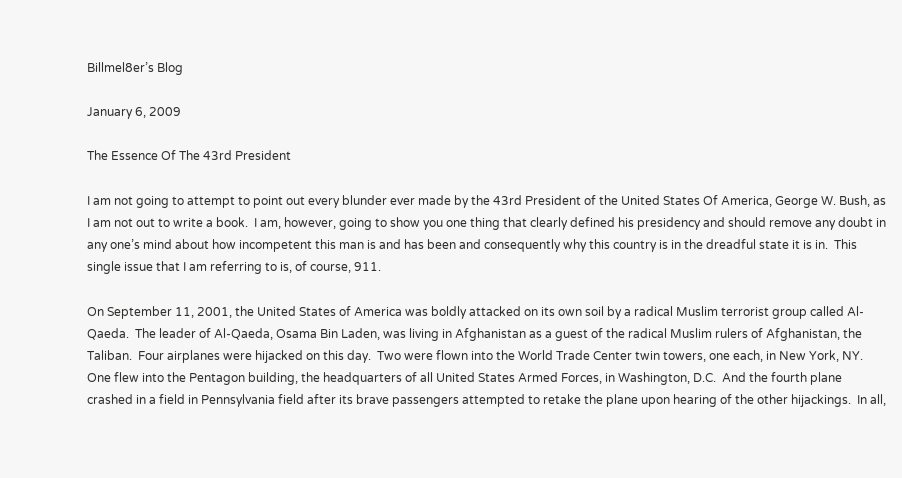Billmel8er’s Blog

January 6, 2009

The Essence Of The 43rd President

I am not going to attempt to point out every blunder ever made by the 43rd President of the United States Of America, George W. Bush, as I am not out to write a book.  I am, however, going to show you one thing that clearly defined his presidency and should remove any doubt in any one’s mind about how incompetent this man is and has been and consequently why this country is in the dreadful state it is in.  This single issue that I am referring to is, of course, 911.

On September 11, 2001, the United States of America was boldly attacked on its own soil by a radical Muslim terrorist group called Al-Qaeda.  The leader of Al-Qaeda, Osama Bin Laden, was living in Afghanistan as a guest of the radical Muslim rulers of Afghanistan, the Taliban.  Four airplanes were hijacked on this day.  Two were flown into the World Trade Center twin towers, one each, in New York, NY.  One flew into the Pentagon building, the headquarters of all United States Armed Forces, in Washington, D.C.  And the fourth plane crashed in a field in Pennsylvania field after its brave passengers attempted to retake the plane upon hearing of the other hijackings.  In all,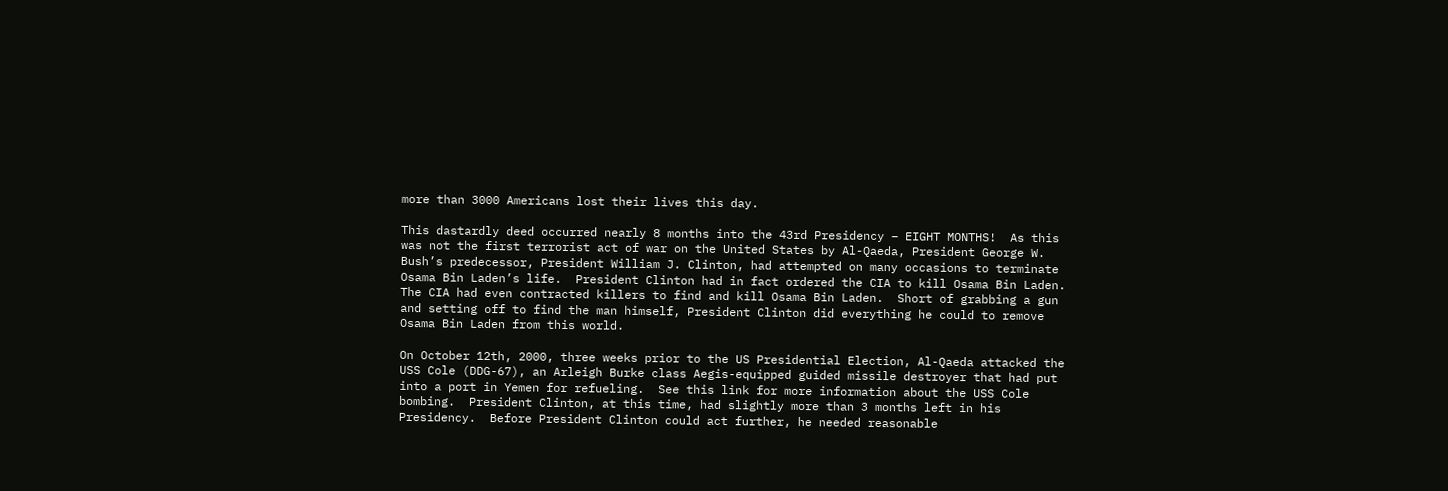more than 3000 Americans lost their lives this day.

This dastardly deed occurred nearly 8 months into the 43rd Presidency – EIGHT MONTHS!  As this was not the first terrorist act of war on the United States by Al-Qaeda, President George W. Bush’s predecessor, President William J. Clinton, had attempted on many occasions to terminate Osama Bin Laden’s life.  President Clinton had in fact ordered the CIA to kill Osama Bin Laden.  The CIA had even contracted killers to find and kill Osama Bin Laden.  Short of grabbing a gun and setting off to find the man himself, President Clinton did everything he could to remove Osama Bin Laden from this world.

On October 12th, 2000, three weeks prior to the US Presidential Election, Al-Qaeda attacked the USS Cole (DDG-67), an Arleigh Burke class Aegis-equipped guided missile destroyer that had put into a port in Yemen for refueling.  See this link for more information about the USS Cole bombing.  President Clinton, at this time, had slightly more than 3 months left in his Presidency.  Before President Clinton could act further, he needed reasonable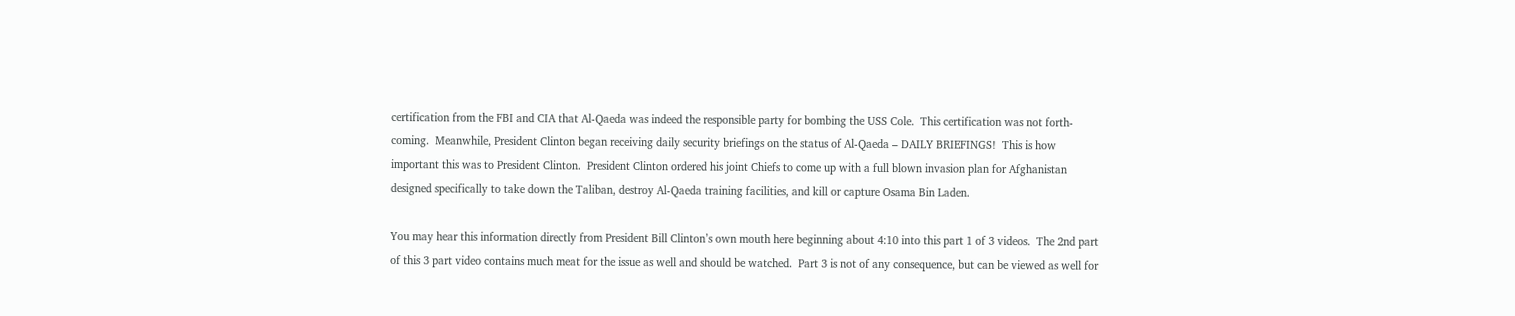certification from the FBI and CIA that Al-Qaeda was indeed the responsible party for bombing the USS Cole.  This certification was not forth-coming.  Meanwhile, President Clinton began receiving daily security briefings on the status of Al-Qaeda – DAILY BRIEFINGS!  This is how important this was to President Clinton.  President Clinton ordered his joint Chiefs to come up with a full blown invasion plan for Afghanistan designed specifically to take down the Taliban, destroy Al-Qaeda training facilities, and kill or capture Osama Bin Laden.

You may hear this information directly from President Bill Clinton’s own mouth here beginning about 4:10 into this part 1 of 3 videos.  The 2nd part of this 3 part video contains much meat for the issue as well and should be watched.  Part 3 is not of any consequence, but can be viewed as well for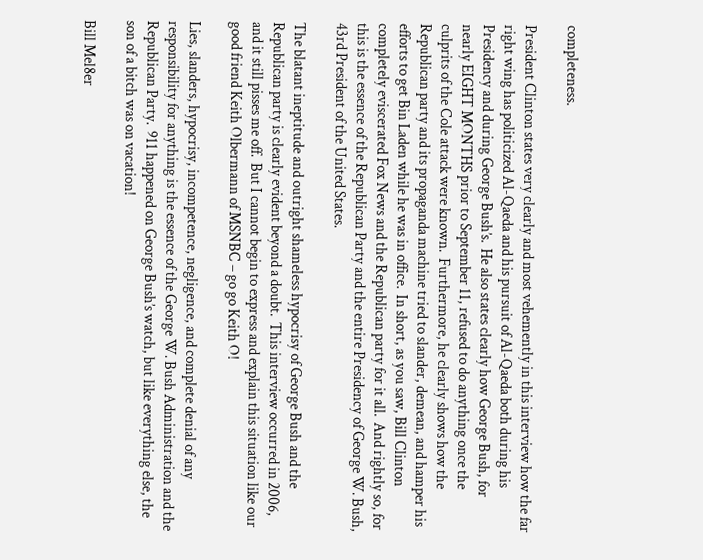completeness.

President Clinton states very clearly and most vehemently in this interview how the far right wing has politicized Al-Qaeda and his pursuit of Al-Qaeda both during his Presidency and during George Bush’s.  He also states clearly how George Bush, for nearly EIGHT MONTHS prior to September 11, refused to do anything once the culprits of the Cole attack were known.  Furthermore, he clearly shows how the Republican party and its propaganda machine tried to slander, demean, and hamper his efforts to get Bin Laden while he was in office.  In short, as you saw, Bill Clinton completely eviscerated Fox News and the Republican party for it all.  And rightly so, for this is the essence of the Republican Party and the entire Presidency of George W. Bush, 43rd President of the United States.

The blatant ineptitude and outright shameless hypocrisy of George Bush and the Republican party is clearly evident beyond a doubt.  This interview occurred in 2006, and it still pisses me off.  But I cannot begin to express and explain this situation like our good friend Keith Olbermann of MSNBC – go go Keith O!

Lies, slanders, hypocrisy, incompetence, negligence, and complete denial of any responsibility for anything is the essence of the George W. Bush Administration and the Republican Party.  911 happened on George Bush’s watch, but like everything else, the son of a bitch was on vacation!

Bill Mel8er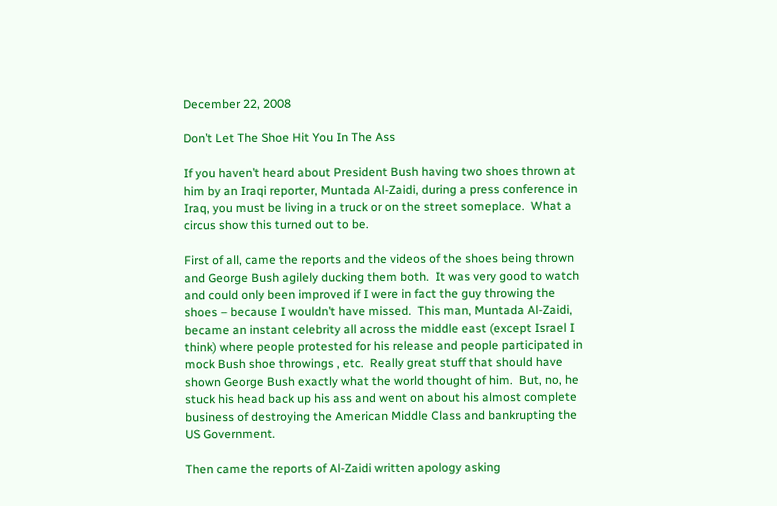December 22, 2008

Don’t Let The Shoe Hit You In The Ass

If you haven’t heard about President Bush having two shoes thrown at him by an Iraqi reporter, Muntada Al-Zaidi, during a press conference in Iraq, you must be living in a truck or on the street someplace.  What a circus show this turned out to be.

First of all, came the reports and the videos of the shoes being thrown and George Bush agilely ducking them both.  It was very good to watch and could only been improved if I were in fact the guy throwing the shoes – because I wouldn’t have missed.  This man, Muntada Al-Zaidi, became an instant celebrity all across the middle east (except Israel I think) where people protested for his release and people participated in mock Bush shoe throwings , etc.  Really great stuff that should have shown George Bush exactly what the world thought of him.  But, no, he stuck his head back up his ass and went on about his almost complete business of destroying the American Middle Class and bankrupting the US Government.

Then came the reports of Al-Zaidi written apology asking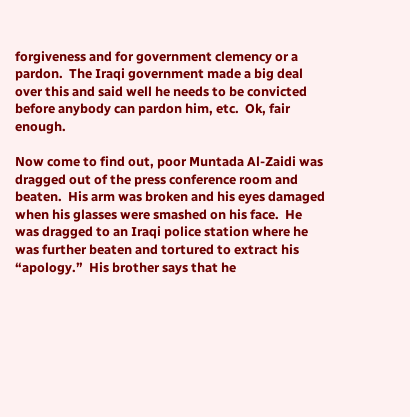forgiveness and for government clemency or a pardon.  The Iraqi government made a big deal over this and said well he needs to be convicted before anybody can pardon him, etc.  Ok, fair enough.

Now come to find out, poor Muntada Al-Zaidi was dragged out of the press conference room and beaten.  His arm was broken and his eyes damaged when his glasses were smashed on his face.  He was dragged to an Iraqi police station where he was further beaten and tortured to extract his “apology.”  His brother says that he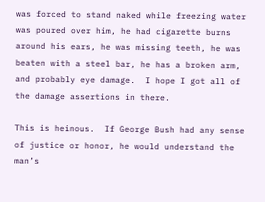was forced to stand naked while freezing water was poured over him, he had cigarette burns around his ears, he was missing teeth, he was beaten with a steel bar, he has a broken arm, and probably eye damage.  I hope I got all of the damage assertions in there.

This is heinous.  If George Bush had any sense of justice or honor, he would understand the man’s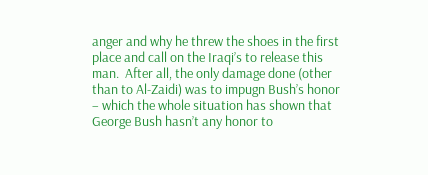anger and why he threw the shoes in the first place and call on the Iraqi’s to release this man.  After all, the only damage done (other than to Al-Zaidi) was to impugn Bush’s honor – which the whole situation has shown that George Bush hasn’t any honor to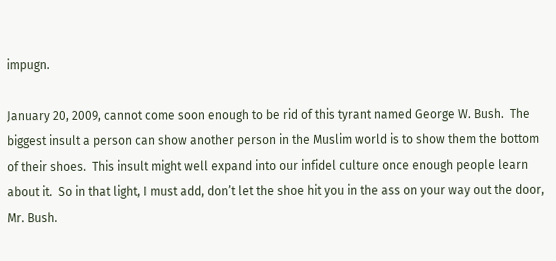impugn.

January 20, 2009, cannot come soon enough to be rid of this tyrant named George W. Bush.  The biggest insult a person can show another person in the Muslim world is to show them the bottom of their shoes.  This insult might well expand into our infidel culture once enough people learn about it.  So in that light, I must add, don’t let the shoe hit you in the ass on your way out the door, Mr. Bush.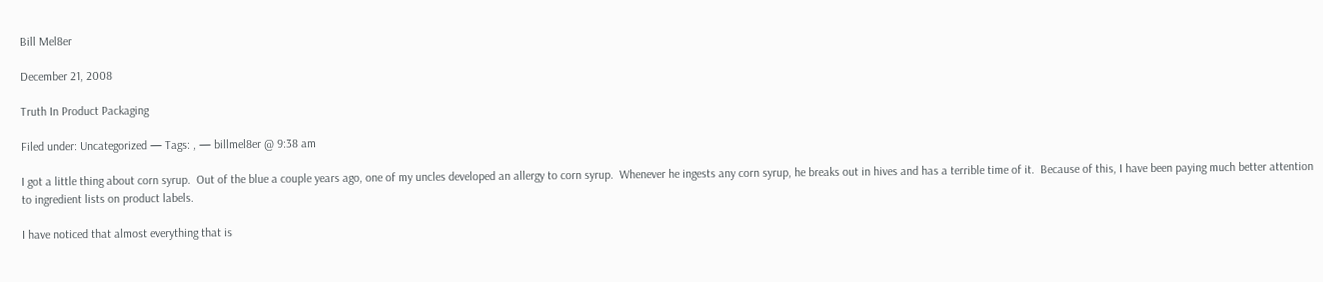Bill Mel8er

December 21, 2008

Truth In Product Packaging

Filed under: Uncategorized — Tags: , — billmel8er @ 9:38 am

I got a little thing about corn syrup.  Out of the blue a couple years ago, one of my uncles developed an allergy to corn syrup.  Whenever he ingests any corn syrup, he breaks out in hives and has a terrible time of it.  Because of this, I have been paying much better attention to ingredient lists on product labels.

I have noticed that almost everything that is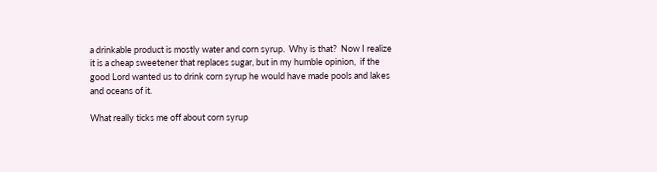a drinkable product is mostly water and corn syrup.  Why is that?  Now I realize it is a cheap sweetener that replaces sugar, but in my humble opinion,  if the good Lord wanted us to drink corn syrup he would have made pools and lakes and oceans of it.

What really ticks me off about corn syrup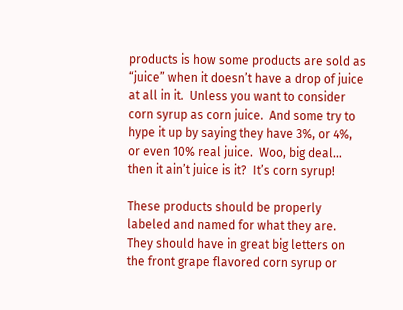products is how some products are sold as “juice” when it doesn’t have a drop of juice at all in it.  Unless you want to consider corn syrup as corn juice.  And some try to hype it up by saying they have 3%, or 4%, or even 10% real juice.  Woo, big deal… then it ain’t juice is it?  It’s corn syrup!

These products should be properly labeled and named for what they are.  They should have in great big letters on the front grape flavored corn syrup or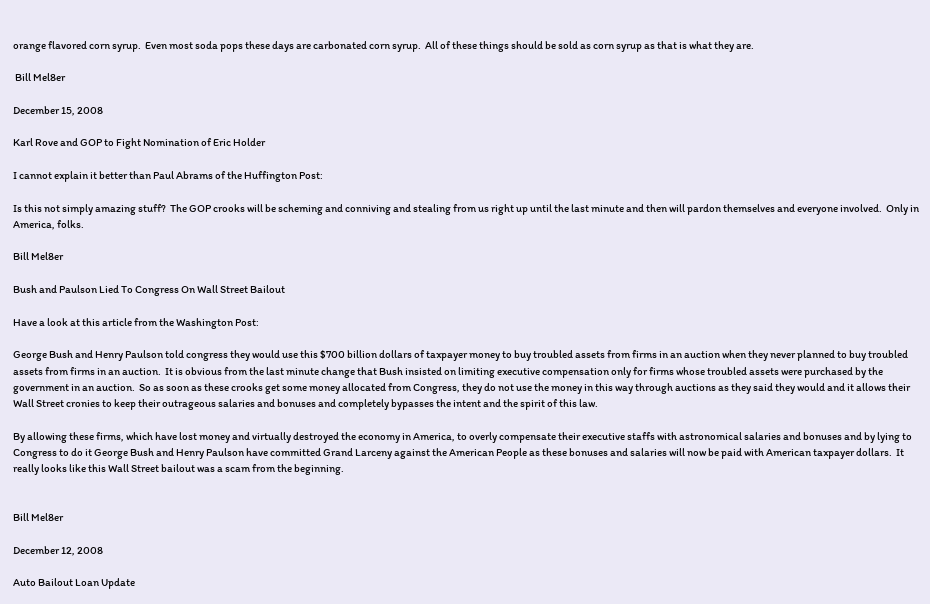orange flavored corn syrup.  Even most soda pops these days are carbonated corn syrup.  All of these things should be sold as corn syrup as that is what they are.

 Bill Mel8er

December 15, 2008

Karl Rove and GOP to Fight Nomination of Eric Holder

I cannot explain it better than Paul Abrams of the Huffington Post:

Is this not simply amazing stuff?  The GOP crooks will be scheming and conniving and stealing from us right up until the last minute and then will pardon themselves and everyone involved.  Only in America, folks.

Bill Mel8er

Bush and Paulson Lied To Congress On Wall Street Bailout

Have a look at this article from the Washington Post:

George Bush and Henry Paulson told congress they would use this $700 billion dollars of taxpayer money to buy troubled assets from firms in an auction when they never planned to buy troubled assets from firms in an auction.  It is obvious from the last minute change that Bush insisted on limiting executive compensation only for firms whose troubled assets were purchased by the government in an auction.  So as soon as these crooks get some money allocated from Congress, they do not use the money in this way through auctions as they said they would and it allows their Wall Street cronies to keep their outrageous salaries and bonuses and completely bypasses the intent and the spirit of this law.

By allowing these firms, which have lost money and virtually destroyed the economy in America, to overly compensate their executive staffs with astronomical salaries and bonuses and by lying to Congress to do it George Bush and Henry Paulson have committed Grand Larceny against the American People as these bonuses and salaries will now be paid with American taxpayer dollars.  It really looks like this Wall Street bailout was a scam from the beginning.


Bill Mel8er

December 12, 2008

Auto Bailout Loan Update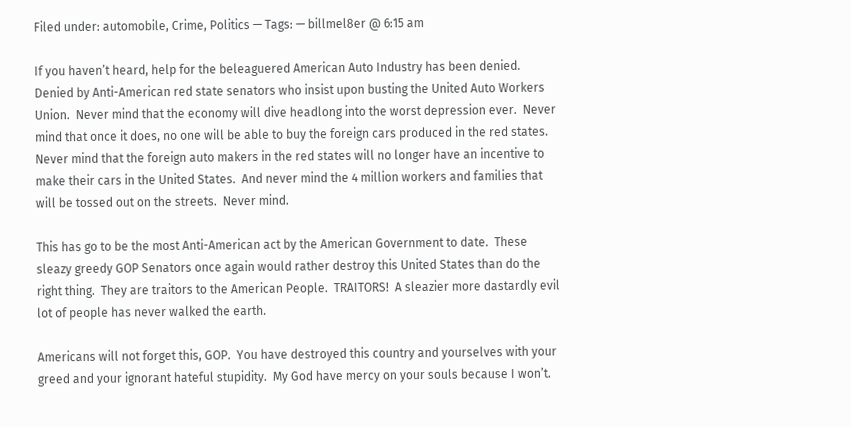Filed under: automobile, Crime, Politics — Tags: — billmel8er @ 6:15 am

If you haven’t heard, help for the beleaguered American Auto Industry has been denied.  Denied by Anti-American red state senators who insist upon busting the United Auto Workers Union.  Never mind that the economy will dive headlong into the worst depression ever.  Never mind that once it does, no one will be able to buy the foreign cars produced in the red states.  Never mind that the foreign auto makers in the red states will no longer have an incentive to make their cars in the United States.  And never mind the 4 million workers and families that will be tossed out on the streets.  Never mind.

This has go to be the most Anti-American act by the American Government to date.  These sleazy greedy GOP Senators once again would rather destroy this United States than do the right thing.  They are traitors to the American People.  TRAITORS!  A sleazier more dastardly evil lot of people has never walked the earth.

Americans will not forget this, GOP.  You have destroyed this country and yourselves with your greed and your ignorant hateful stupidity.  My God have mercy on your souls because I won’t.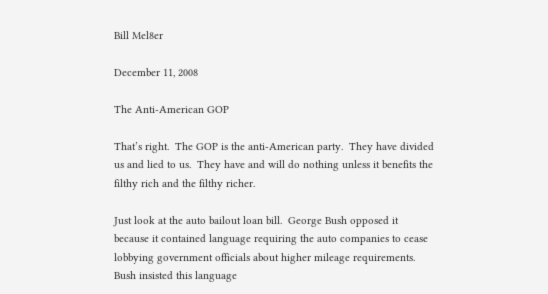Bill Mel8er

December 11, 2008

The Anti-American GOP

That’s right.  The GOP is the anti-American party.  They have divided us and lied to us.  They have and will do nothing unless it benefits the filthy rich and the filthy richer.

Just look at the auto bailout loan bill.  George Bush opposed it because it contained language requiring the auto companies to cease lobbying government officials about higher mileage requirements.  Bush insisted this language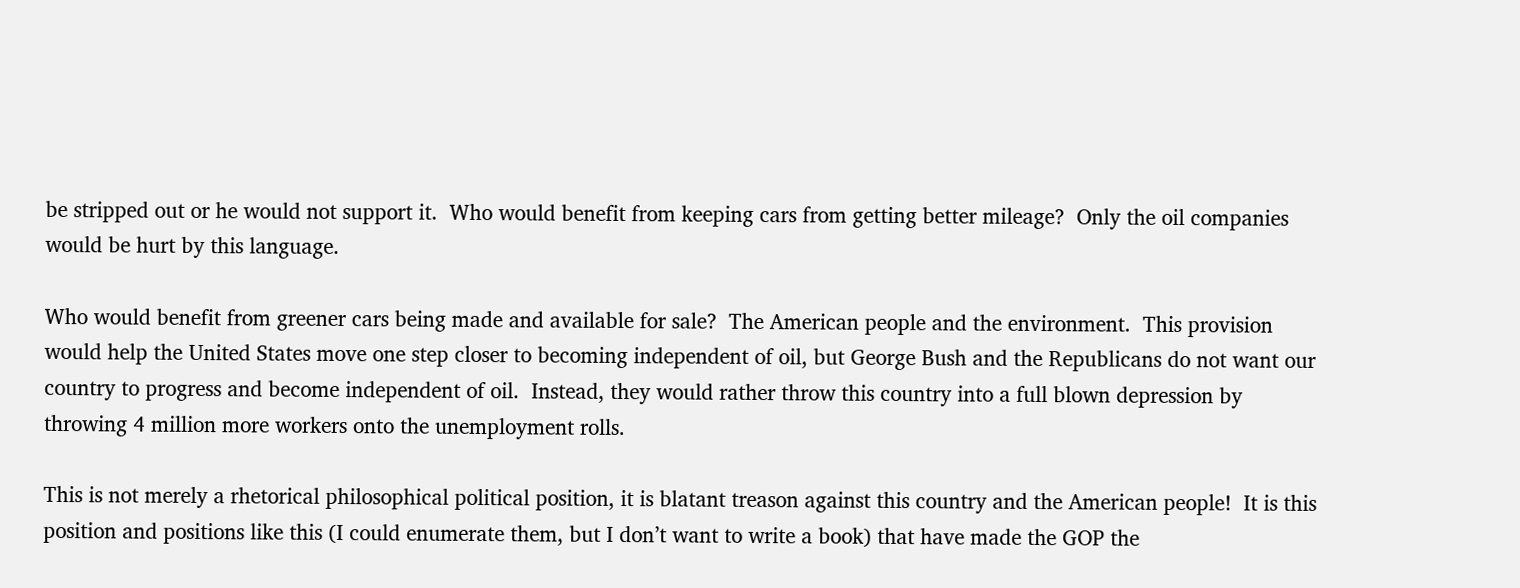be stripped out or he would not support it.  Who would benefit from keeping cars from getting better mileage?  Only the oil companies would be hurt by this language.

Who would benefit from greener cars being made and available for sale?  The American people and the environment.  This provision would help the United States move one step closer to becoming independent of oil, but George Bush and the Republicans do not want our country to progress and become independent of oil.  Instead, they would rather throw this country into a full blown depression by throwing 4 million more workers onto the unemployment rolls.

This is not merely a rhetorical philosophical political position, it is blatant treason against this country and the American people!  It is this position and positions like this (I could enumerate them, but I don’t want to write a book) that have made the GOP the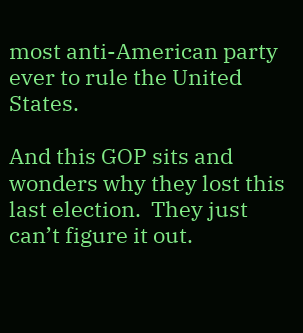most anti-American party ever to rule the United States.

And this GOP sits and wonders why they lost this last election.  They just can’t figure it out.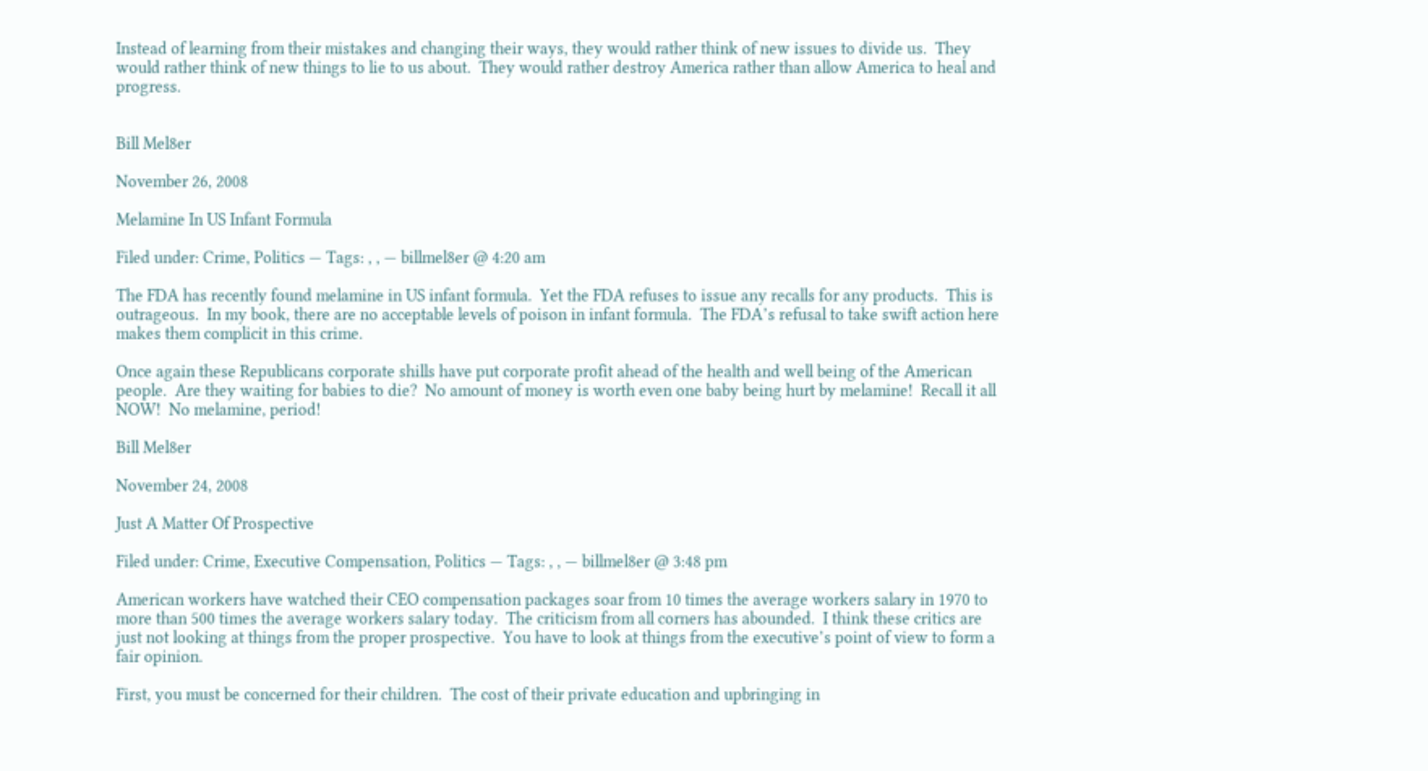Instead of learning from their mistakes and changing their ways, they would rather think of new issues to divide us.  They would rather think of new things to lie to us about.  They would rather destroy America rather than allow America to heal and progress.


Bill Mel8er

November 26, 2008

Melamine In US Infant Formula

Filed under: Crime, Politics — Tags: , , — billmel8er @ 4:20 am

The FDA has recently found melamine in US infant formula.  Yet the FDA refuses to issue any recalls for any products.  This is outrageous.  In my book, there are no acceptable levels of poison in infant formula.  The FDA’s refusal to take swift action here makes them complicit in this crime.

Once again these Republicans corporate shills have put corporate profit ahead of the health and well being of the American people.  Are they waiting for babies to die?  No amount of money is worth even one baby being hurt by melamine!  Recall it all NOW!  No melamine, period!

Bill Mel8er

November 24, 2008

Just A Matter Of Prospective

Filed under: Crime, Executive Compensation, Politics — Tags: , , — billmel8er @ 3:48 pm

American workers have watched their CEO compensation packages soar from 10 times the average workers salary in 1970 to more than 500 times the average workers salary today.  The criticism from all corners has abounded.  I think these critics are just not looking at things from the proper prospective.  You have to look at things from the executive’s point of view to form a fair opinion.

First, you must be concerned for their children.  The cost of their private education and upbringing in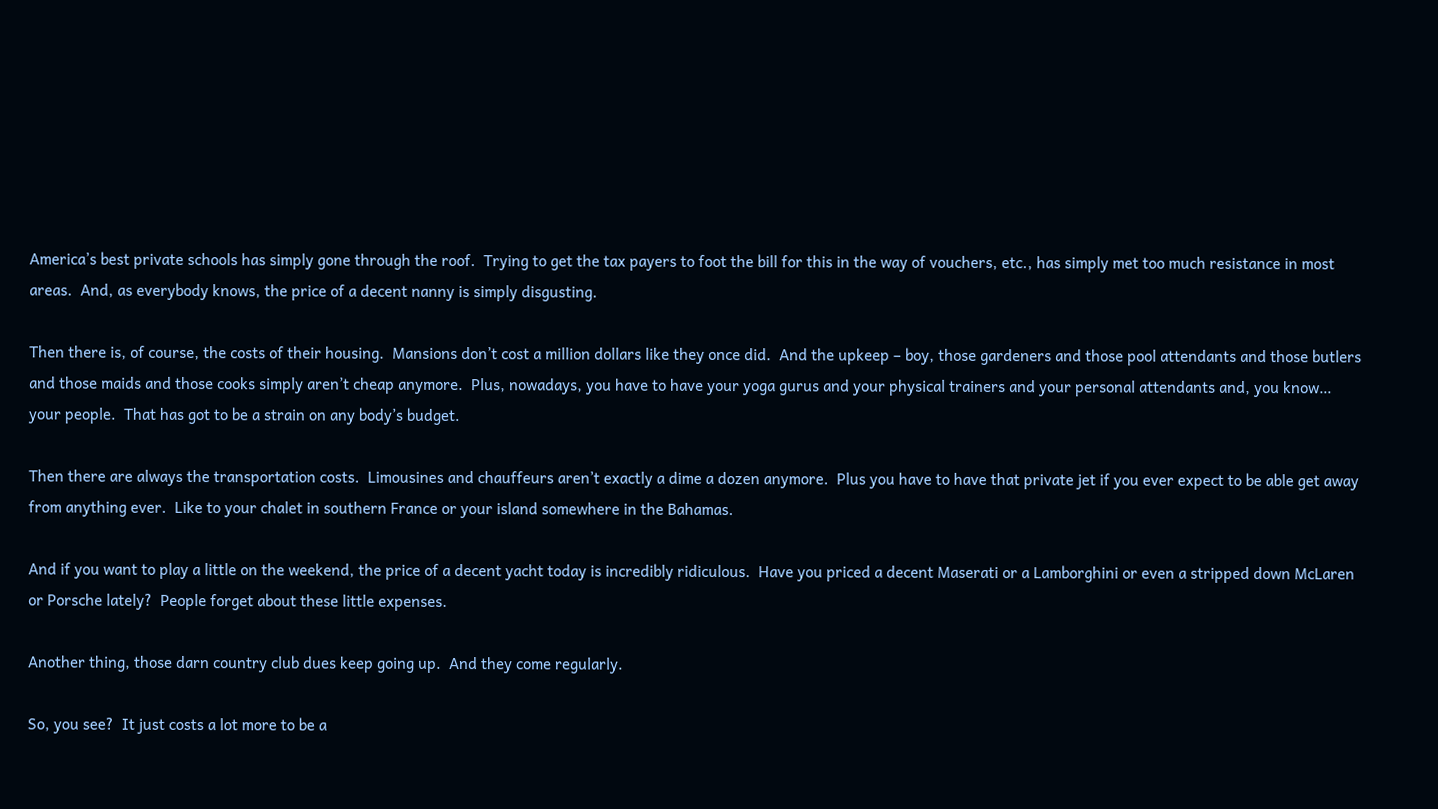America’s best private schools has simply gone through the roof.  Trying to get the tax payers to foot the bill for this in the way of vouchers, etc., has simply met too much resistance in most areas.  And, as everybody knows, the price of a decent nanny is simply disgusting.

Then there is, of course, the costs of their housing.  Mansions don’t cost a million dollars like they once did.  And the upkeep – boy, those gardeners and those pool attendants and those butlers and those maids and those cooks simply aren’t cheap anymore.  Plus, nowadays, you have to have your yoga gurus and your physical trainers and your personal attendants and, you know… your people.  That has got to be a strain on any body’s budget.

Then there are always the transportation costs.  Limousines and chauffeurs aren’t exactly a dime a dozen anymore.  Plus you have to have that private jet if you ever expect to be able get away from anything ever.  Like to your chalet in southern France or your island somewhere in the Bahamas.

And if you want to play a little on the weekend, the price of a decent yacht today is incredibly ridiculous.  Have you priced a decent Maserati or a Lamborghini or even a stripped down McLaren or Porsche lately?  People forget about these little expenses.

Another thing, those darn country club dues keep going up.  And they come regularly.

So, you see?  It just costs a lot more to be a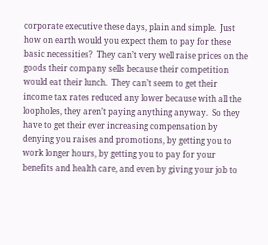corporate executive these days, plain and simple.  Just how on earth would you expect them to pay for these basic necessities?  They can’t very well raise prices on the goods their company sells because their competition would eat their lunch.  They can’t seem to get their income tax rates reduced any lower because with all the loopholes, they aren’t paying anything anyway.  So they have to get their ever increasing compensation by denying you raises and promotions, by getting you to work longer hours, by getting you to pay for your benefits and health care, and even by giving your job to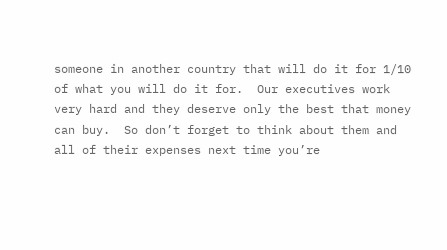someone in another country that will do it for 1/10 of what you will do it for.  Our executives work very hard and they deserve only the best that money can buy.  So don’t forget to think about them and all of their expenses next time you’re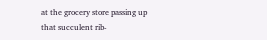at the grocery store passing up that succulent rib-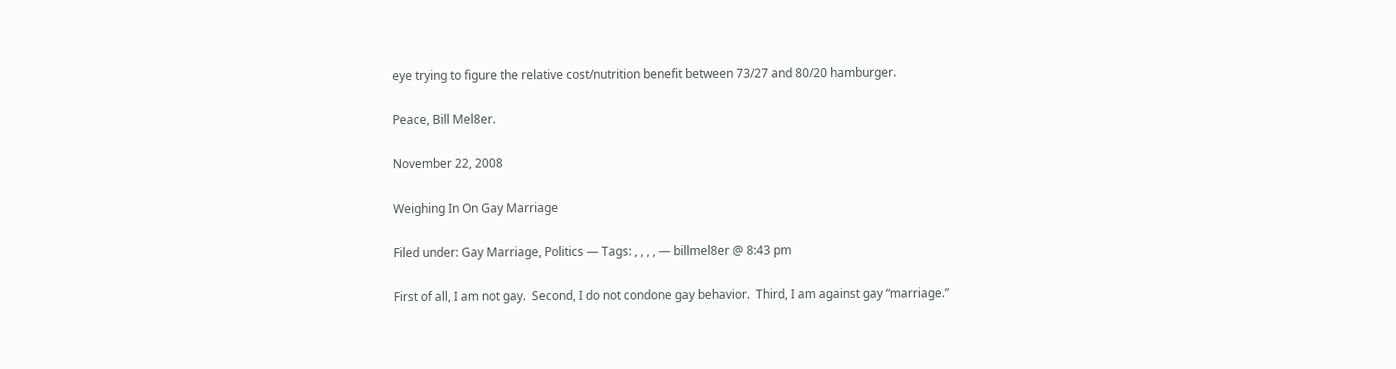eye trying to figure the relative cost/nutrition benefit between 73/27 and 80/20 hamburger.

Peace, Bill Mel8er.

November 22, 2008

Weighing In On Gay Marriage

Filed under: Gay Marriage, Politics — Tags: , , , , — billmel8er @ 8:43 pm

First of all, I am not gay.  Second, I do not condone gay behavior.  Third, I am against gay “marriage.”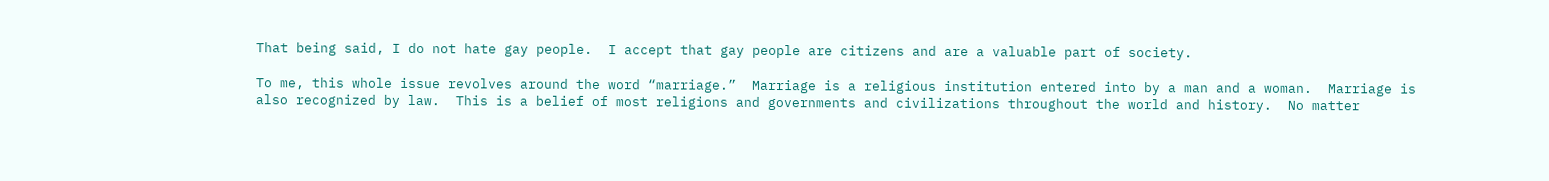That being said, I do not hate gay people.  I accept that gay people are citizens and are a valuable part of society.

To me, this whole issue revolves around the word “marriage.”  Marriage is a religious institution entered into by a man and a woman.  Marriage is also recognized by law.  This is a belief of most religions and governments and civilizations throughout the world and history.  No matter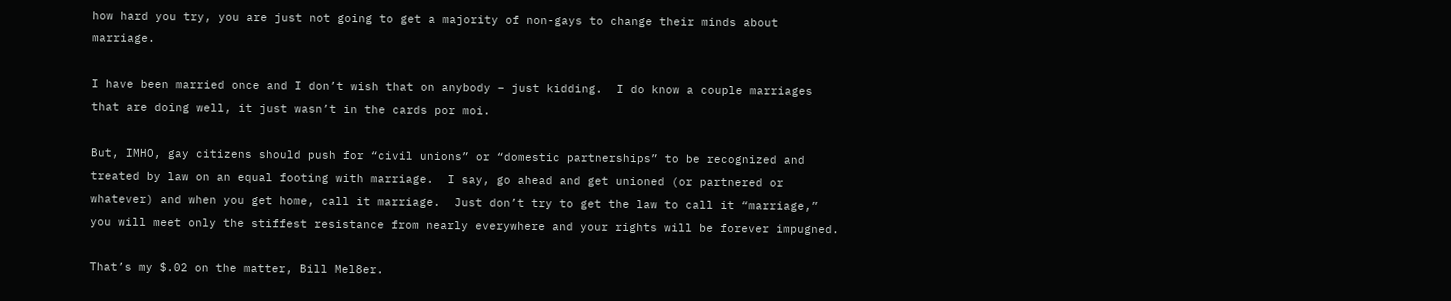how hard you try, you are just not going to get a majority of non-gays to change their minds about marriage.

I have been married once and I don’t wish that on anybody – just kidding.  I do know a couple marriages that are doing well, it just wasn’t in the cards por moi.

But, IMHO, gay citizens should push for “civil unions” or “domestic partnerships” to be recognized and treated by law on an equal footing with marriage.  I say, go ahead and get unioned (or partnered or whatever) and when you get home, call it marriage.  Just don’t try to get the law to call it “marriage,” you will meet only the stiffest resistance from nearly everywhere and your rights will be forever impugned.

That’s my $.02 on the matter, Bill Mel8er.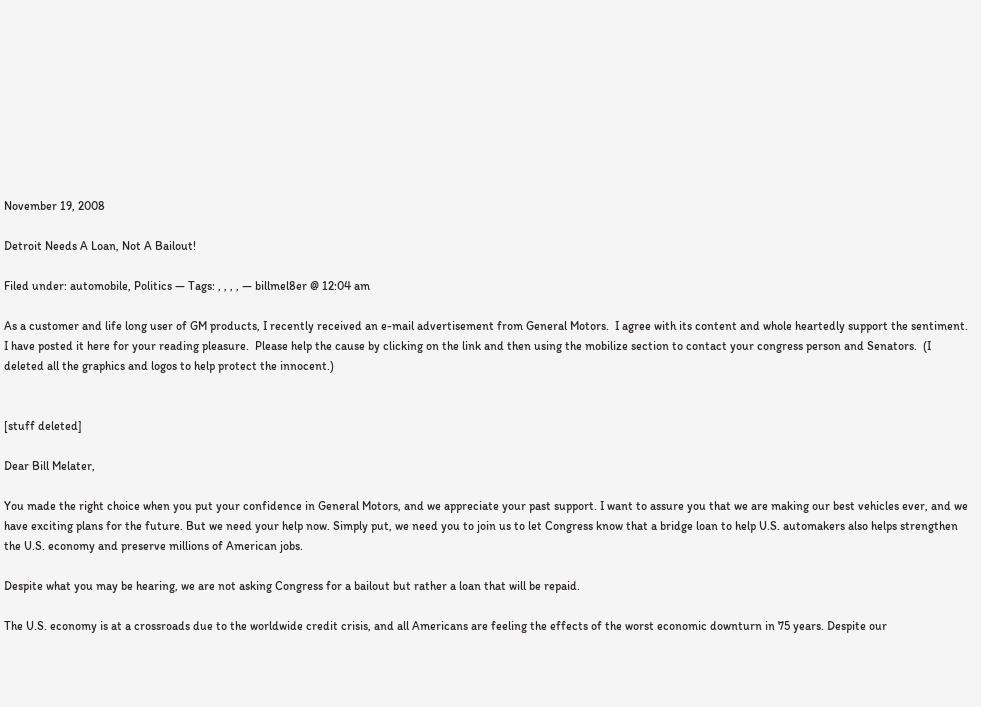November 19, 2008

Detroit Needs A Loan, Not A Bailout!

Filed under: automobile, Politics — Tags: , , , , — billmel8er @ 12:04 am

As a customer and life long user of GM products, I recently received an e-mail advertisement from General Motors.  I agree with its content and whole heartedly support the sentiment.  I have posted it here for your reading pleasure.  Please help the cause by clicking on the link and then using the mobilize section to contact your congress person and Senators.  (I deleted all the graphics and logos to help protect the innocent.)


[stuff deleted]

Dear Bill Melater,

You made the right choice when you put your confidence in General Motors, and we appreciate your past support. I want to assure you that we are making our best vehicles ever, and we have exciting plans for the future. But we need your help now. Simply put, we need you to join us to let Congress know that a bridge loan to help U.S. automakers also helps strengthen the U.S. economy and preserve millions of American jobs.

Despite what you may be hearing, we are not asking Congress for a bailout but rather a loan that will be repaid.

The U.S. economy is at a crossroads due to the worldwide credit crisis, and all Americans are feeling the effects of the worst economic downturn in 75 years. Despite our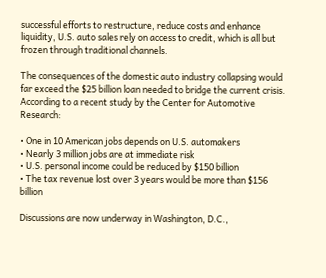successful efforts to restructure, reduce costs and enhance liquidity, U.S. auto sales rely on access to credit, which is all but frozen through traditional channels.

The consequences of the domestic auto industry collapsing would far exceed the $25 billion loan needed to bridge the current crisis. According to a recent study by the Center for Automotive Research:

• One in 10 American jobs depends on U.S. automakers
• Nearly 3 million jobs are at immediate risk
• U.S. personal income could be reduced by $150 billion
• The tax revenue lost over 3 years would be more than $156 billion

Discussions are now underway in Washington, D.C.,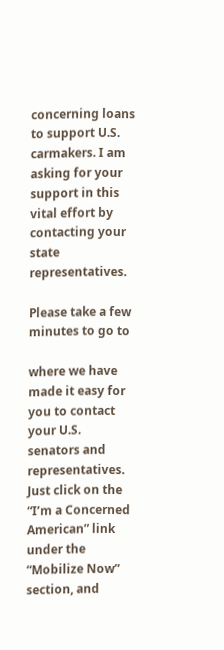concerning loans to support U.S. carmakers. I am asking for your support in this vital effort by contacting your state representatives.

Please take a few minutes to go to

where we have made it easy for you to contact your U.S. senators and representatives. Just click on the “I’m a Concerned American” link under the “Mobilize Now” section, and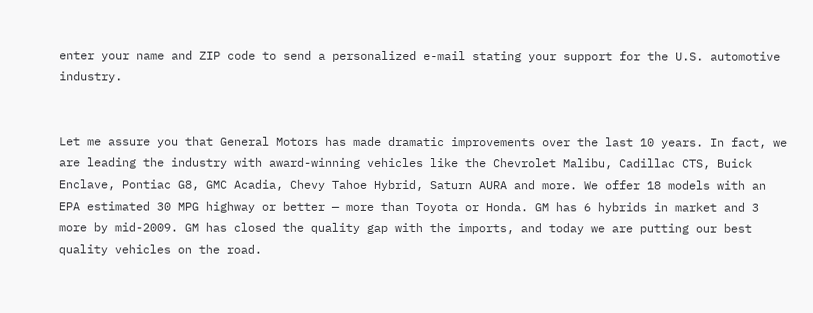enter your name and ZIP code to send a personalized e-mail stating your support for the U.S. automotive industry.


Let me assure you that General Motors has made dramatic improvements over the last 10 years. In fact, we are leading the industry with award-winning vehicles like the Chevrolet Malibu, Cadillac CTS, Buick Enclave, Pontiac G8, GMC Acadia, Chevy Tahoe Hybrid, Saturn AURA and more. We offer 18 models with an EPA estimated 30 MPG highway or better — more than Toyota or Honda. GM has 6 hybrids in market and 3 more by mid-2009. GM has closed the quality gap with the imports, and today we are putting our best quality vehicles on the road.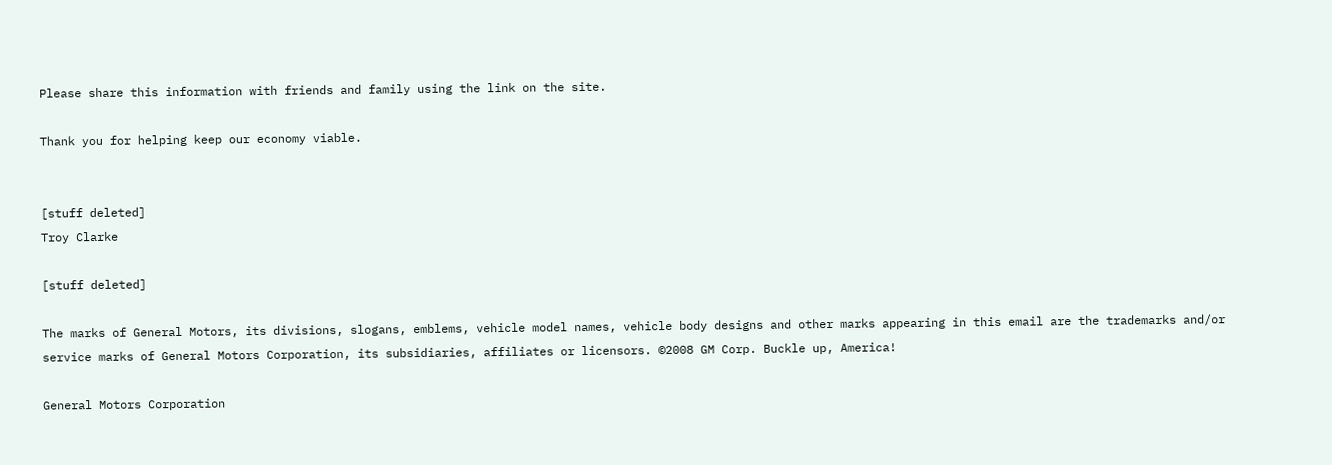Please share this information with friends and family using the link on the site.

Thank you for helping keep our economy viable.


[stuff deleted]
Troy Clarke

[stuff deleted]

The marks of General Motors, its divisions, slogans, emblems, vehicle model names, vehicle body designs and other marks appearing in this email are the trademarks and/or service marks of General Motors Corporation, its subsidiaries, affiliates or licensors. ©2008 GM Corp. Buckle up, America!

General Motors Corporation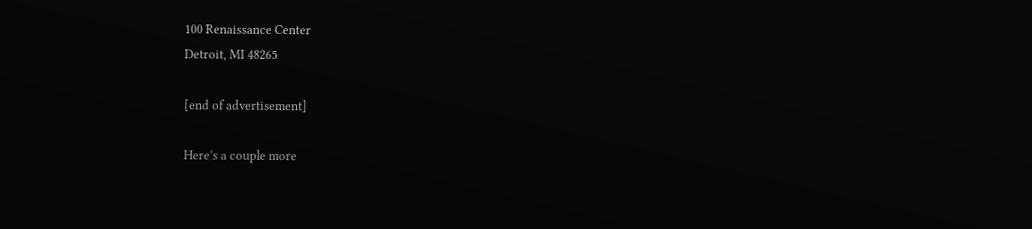100 Renaissance Center
Detroit, MI 48265

[end of advertisement]

Here’s a couple more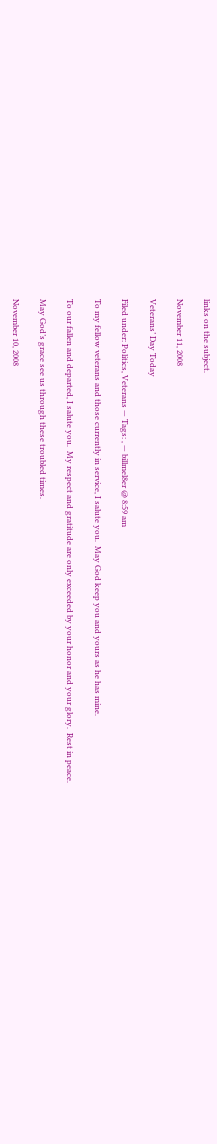links on the subject.

November 11, 2008

Veterans’ Day Today

Filed under: Politics, Veterans — Tags: , — billmel8er @ 8:59 am

To my fellow veterans and those currently in service, I salute you.  May God keep you and yours as he has mine.

To our fallen and departed, I salute you.  My respect and gratitude are only exceeded by your honor and your glory.  Rest in peace.

May God’s grace see us through these troubled times.

November 10, 2008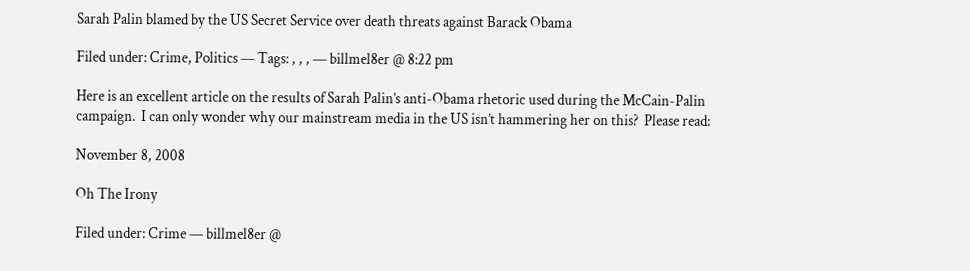Sarah Palin blamed by the US Secret Service over death threats against Barack Obama

Filed under: Crime, Politics — Tags: , , , — billmel8er @ 8:22 pm

Here is an excellent article on the results of Sarah Palin’s anti-Obama rhetoric used during the McCain-Palin campaign.  I can only wonder why our mainstream media in the US isn’t hammering her on this?  Please read:

November 8, 2008

Oh The Irony

Filed under: Crime — billmel8er @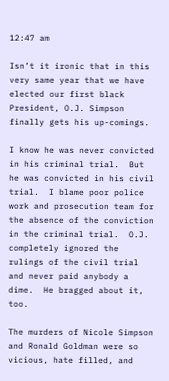12:47 am

Isn’t it ironic that in this very same year that we have elected our first black President, O.J. Simpson finally gets his up-comings.

I know he was never convicted in his criminal trial.  But he was convicted in his civil trial.  I blame poor police work and prosecution team for the absence of the conviction in the criminal trial.  O.J. completely ignored the rulings of the civil trial and never paid anybody a dime.  He bragged about it, too.

The murders of Nicole Simpson and Ronald Goldman were so vicious, hate filled, and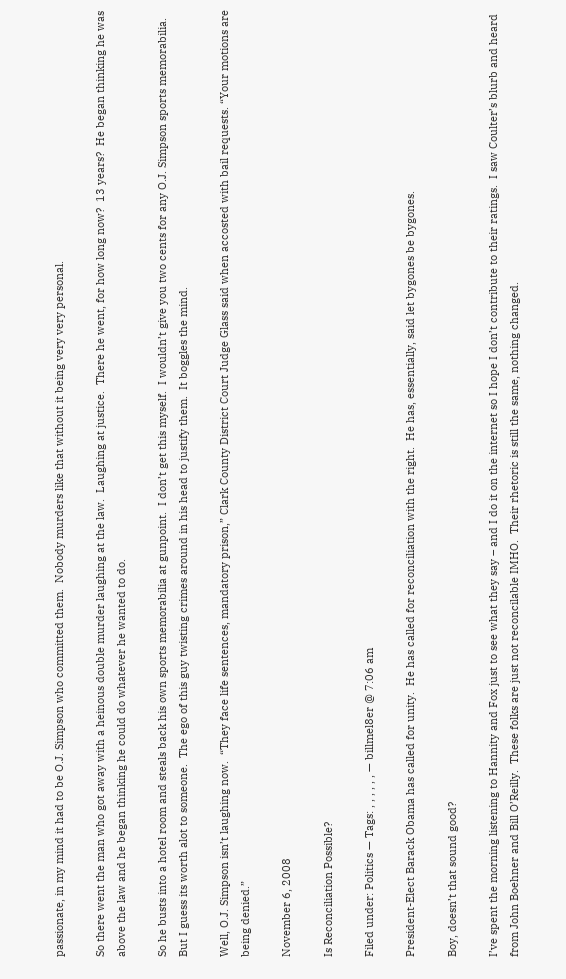passionate, in my mind it had to be O.J. Simpson who committed them.  Nobody murders like that without it being very very personal.

So there went the man who got away with a heinous double murder laughing at the law.  Laughing at justice.  There he went, for how long now?  13 years?  He began thinking he was above the law and he began thinking he could do whatever he wanted to do.

So he busts into a hotel room and steals back his own sports memorabilia at gunpoint.  I don’t get this myself.  I wouldn’t give you two cents for any O.J. Simpson sports memorabilia.  But I guess its worth alot to someone.  The ego of this guy twisting crimes around in his head to justify them.  It boggles the mind.

Well, O.J. Simpson isn’t laughing now.  “They face life sentences, mandatory prison,” Clark County District Court Judge Glass said when accosted with bail requests. “Your motions are being denied.”

November 6, 2008

Is Reconciliation Possible?

Filed under: Politics — Tags: , , , , , , — billmel8er @ 7:06 am

President-Elect Barack Obama has called for unity.  He has called for reconciliation with the right.  He has, essentially, said let bygones be bygones.

Boy, doesn’t that sound good?

I’ve spent the morning listening to Hannity and Fox just to see what they say – and I do it on the internet so I hope I don’t contribute to their ratings.  I saw Coulter’s blurb and heard from John Boehner and Bill O’Reilly.  These folks are just not reconcilable IMHO.  Their rhetoric is still the same, nothing changed.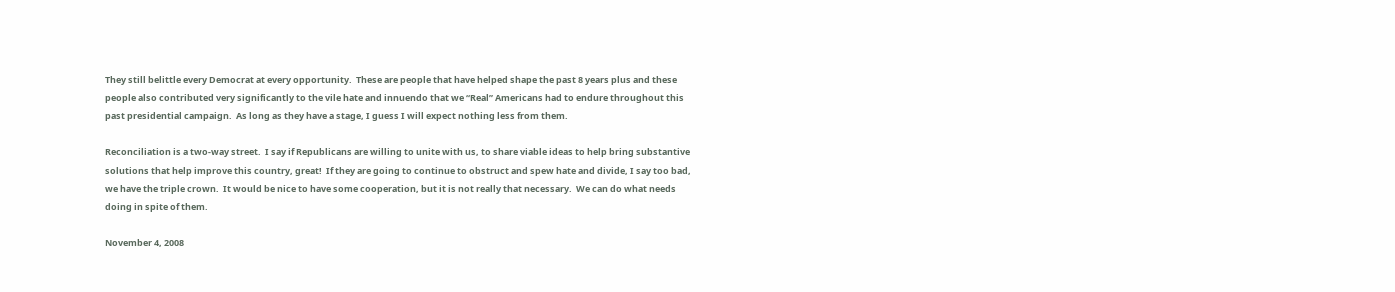They still belittle every Democrat at every opportunity.  These are people that have helped shape the past 8 years plus and these people also contributed very significantly to the vile hate and innuendo that we “Real” Americans had to endure throughout this past presidential campaign.  As long as they have a stage, I guess I will expect nothing less from them.

Reconciliation is a two-way street.  I say if Republicans are willing to unite with us, to share viable ideas to help bring substantive solutions that help improve this country, great!  If they are going to continue to obstruct and spew hate and divide, I say too bad, we have the triple crown.  It would be nice to have some cooperation, but it is not really that necessary.  We can do what needs doing in spite of them.

November 4, 2008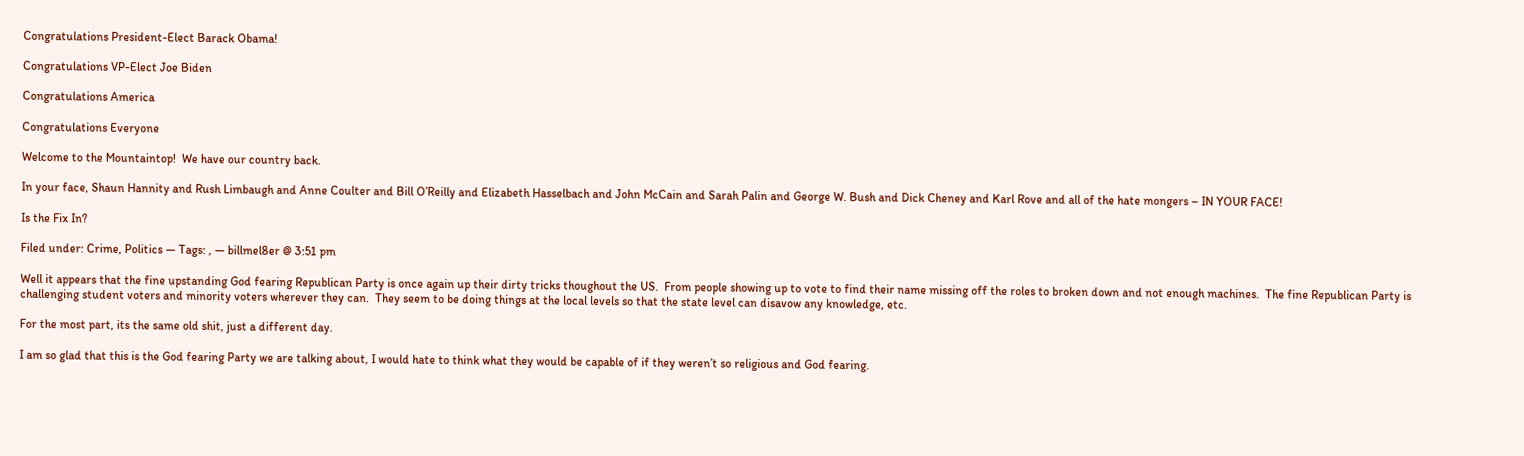Congratulations President-Elect Barack Obama!

Congratulations VP-Elect Joe Biden

Congratulations America

Congratulations Everyone

Welcome to the Mountaintop!  We have our country back.

In your face, Shaun Hannity and Rush Limbaugh and Anne Coulter and Bill O’Reilly and Elizabeth Hasselbach and John McCain and Sarah Palin and George W. Bush and Dick Cheney and Karl Rove and all of the hate mongers – IN YOUR FACE!

Is the Fix In?

Filed under: Crime, Politics — Tags: , — billmel8er @ 3:51 pm

Well it appears that the fine upstanding God fearing Republican Party is once again up their dirty tricks thoughout the US.  From people showing up to vote to find their name missing off the roles to broken down and not enough machines.  The fine Republican Party is challenging student voters and minority voters wherever they can.  They seem to be doing things at the local levels so that the state level can disavow any knowledge, etc.

For the most part, its the same old shit, just a different day.

I am so glad that this is the God fearing Party we are talking about, I would hate to think what they would be capable of if they weren’t so religious and God fearing.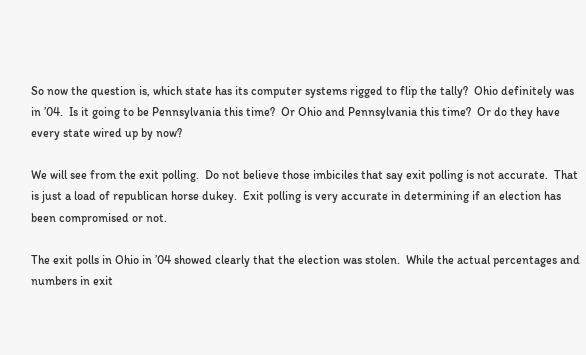So now the question is, which state has its computer systems rigged to flip the tally?  Ohio definitely was in ’04.  Is it going to be Pennsylvania this time?  Or Ohio and Pennsylvania this time?  Or do they have every state wired up by now?

We will see from the exit polling.  Do not believe those imbiciles that say exit polling is not accurate.  That is just a load of republican horse dukey.  Exit polling is very accurate in determining if an election has been compromised or not.

The exit polls in Ohio in ’04 showed clearly that the election was stolen.  While the actual percentages and numbers in exit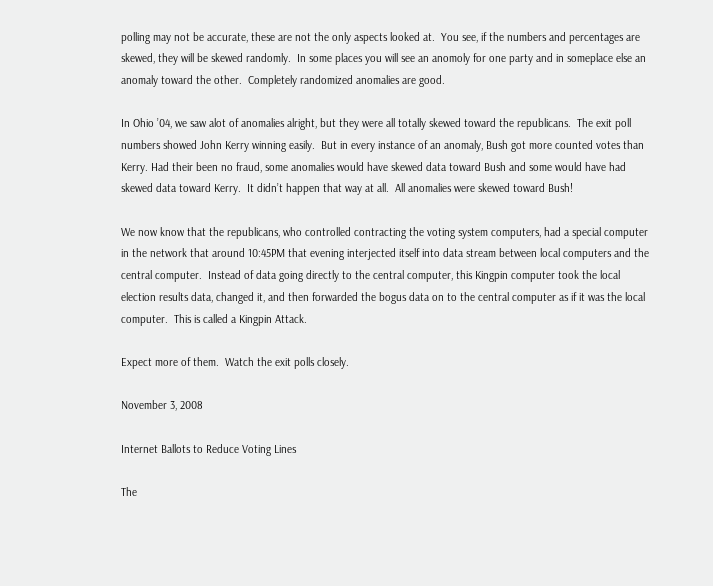polling may not be accurate, these are not the only aspects looked at.  You see, if the numbers and percentages are skewed, they will be skewed randomly.  In some places you will see an anomoly for one party and in someplace else an anomaly toward the other.  Completely randomized anomalies are good.

In Ohio ’04, we saw alot of anomalies alright, but they were all totally skewed toward the republicans.  The exit poll numbers showed John Kerry winning easily.  But in every instance of an anomaly, Bush got more counted votes than Kerry. Had their been no fraud, some anomalies would have skewed data toward Bush and some would have had skewed data toward Kerry.  It didn’t happen that way at all.  All anomalies were skewed toward Bush!

We now know that the republicans, who controlled contracting the voting system computers, had a special computer in the network that around 10:45PM that evening interjected itself into data stream between local computers and the central computer.  Instead of data going directly to the central computer, this Kingpin computer took the local election results data, changed it, and then forwarded the bogus data on to the central computer as if it was the local computer.  This is called a Kingpin Attack.

Expect more of them.  Watch the exit polls closely.

November 3, 2008

Internet Ballots to Reduce Voting Lines

The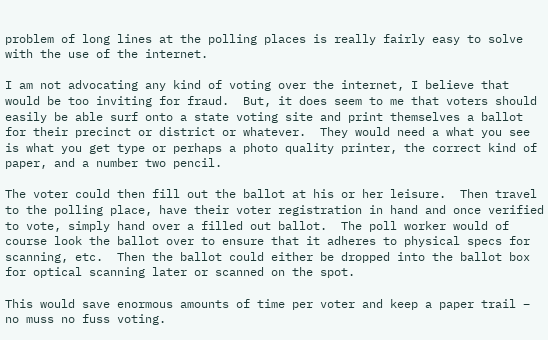problem of long lines at the polling places is really fairly easy to solve with the use of the internet.

I am not advocating any kind of voting over the internet, I believe that would be too inviting for fraud.  But, it does seem to me that voters should easily be able surf onto a state voting site and print themselves a ballot for their precinct or district or whatever.  They would need a what you see is what you get type or perhaps a photo quality printer, the correct kind of paper, and a number two pencil.

The voter could then fill out the ballot at his or her leisure.  Then travel to the polling place, have their voter registration in hand and once verified to vote, simply hand over a filled out ballot.  The poll worker would of course look the ballot over to ensure that it adheres to physical specs for scanning, etc.  Then the ballot could either be dropped into the ballot box for optical scanning later or scanned on the spot.

This would save enormous amounts of time per voter and keep a paper trail – no muss no fuss voting.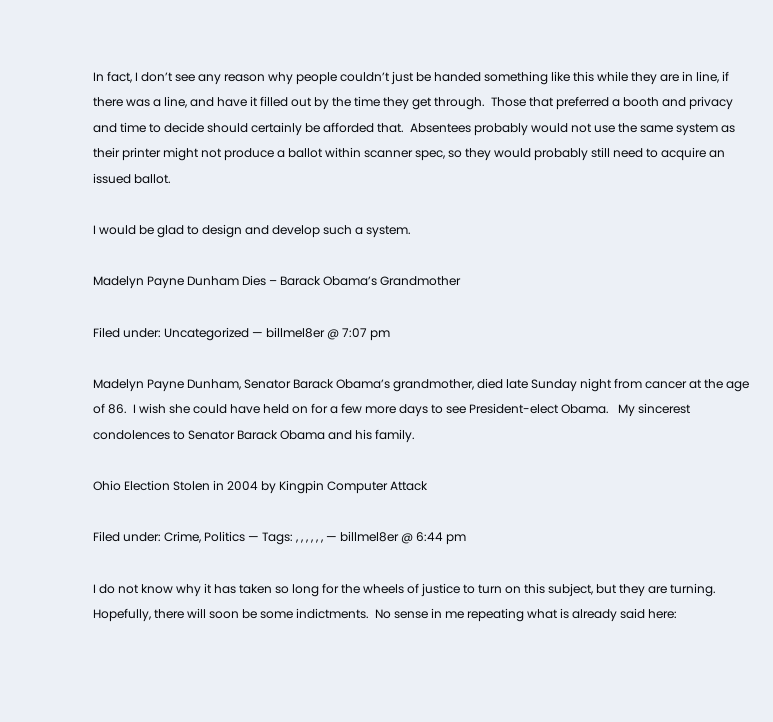In fact, I don’t see any reason why people couldn’t just be handed something like this while they are in line, if there was a line, and have it filled out by the time they get through.  Those that preferred a booth and privacy and time to decide should certainly be afforded that.  Absentees probably would not use the same system as their printer might not produce a ballot within scanner spec, so they would probably still need to acquire an issued ballot.

I would be glad to design and develop such a system.

Madelyn Payne Dunham Dies – Barack Obama’s Grandmother

Filed under: Uncategorized — billmel8er @ 7:07 pm

Madelyn Payne Dunham, Senator Barack Obama’s grandmother, died late Sunday night from cancer at the age of 86.  I wish she could have held on for a few more days to see President-elect Obama.   My sincerest condolences to Senator Barack Obama and his family.

Ohio Election Stolen in 2004 by Kingpin Computer Attack

Filed under: Crime, Politics — Tags: , , , , , , — billmel8er @ 6:44 pm

I do not know why it has taken so long for the wheels of justice to turn on this subject, but they are turning.  Hopefully, there will soon be some indictments.  No sense in me repeating what is already said here: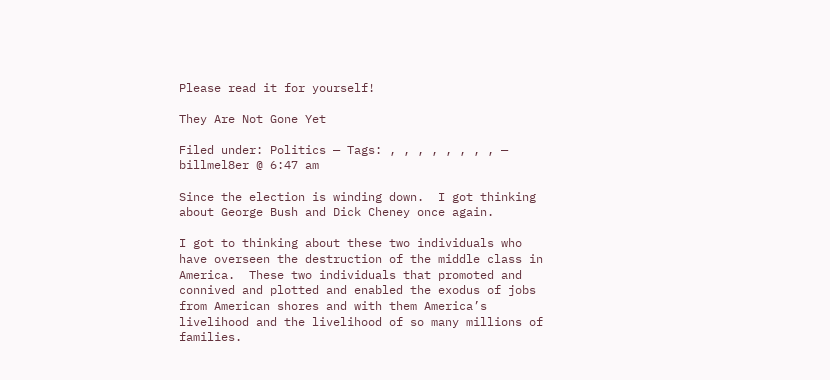Please read it for yourself!

They Are Not Gone Yet

Filed under: Politics — Tags: , , , , , , , , — billmel8er @ 6:47 am

Since the election is winding down.  I got thinking about George Bush and Dick Cheney once again.

I got to thinking about these two individuals who have overseen the destruction of the middle class in America.  These two individuals that promoted and connived and plotted and enabled the exodus of jobs from American shores and with them America’s livelihood and the livelihood of so many millions of families.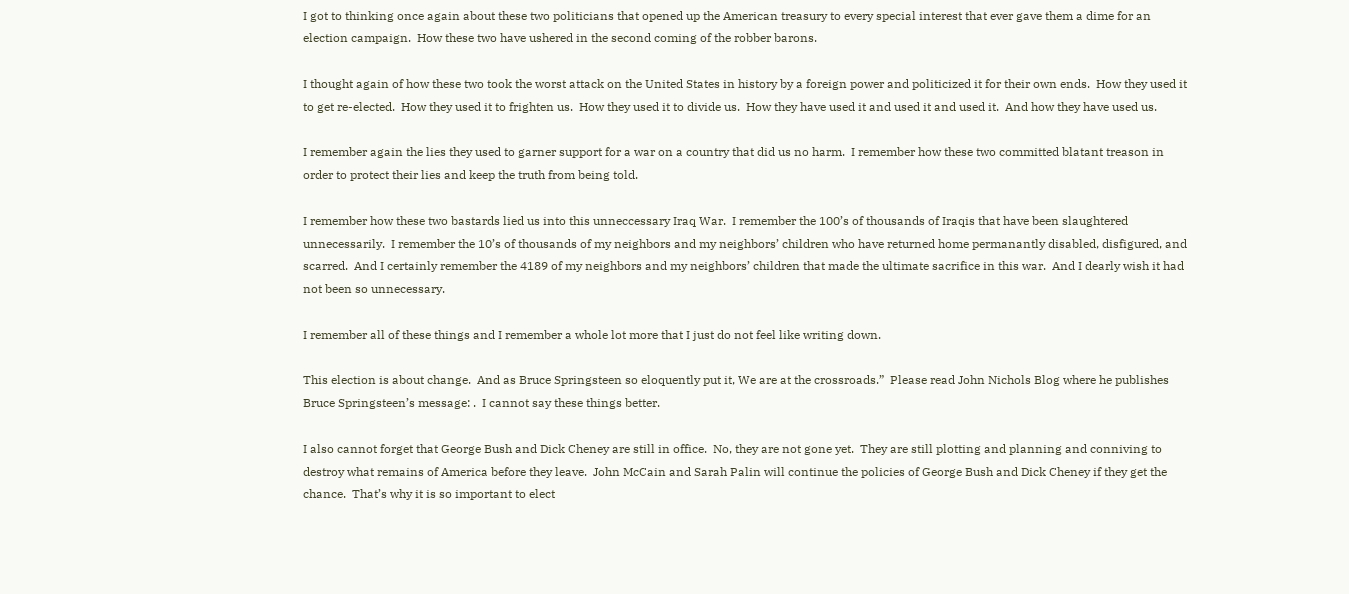I got to thinking once again about these two politicians that opened up the American treasury to every special interest that ever gave them a dime for an election campaign.  How these two have ushered in the second coming of the robber barons.

I thought again of how these two took the worst attack on the United States in history by a foreign power and politicized it for their own ends.  How they used it to get re-elected.  How they used it to frighten us.  How they used it to divide us.  How they have used it and used it and used it.  And how they have used us.

I remember again the lies they used to garner support for a war on a country that did us no harm.  I remember how these two committed blatant treason in order to protect their lies and keep the truth from being told.

I remember how these two bastards lied us into this unneccessary Iraq War.  I remember the 100’s of thousands of Iraqis that have been slaughtered unnecessarily.  I remember the 10’s of thousands of my neighbors and my neighbors’ children who have returned home permanantly disabled, disfigured, and scarred.  And I certainly remember the 4189 of my neighbors and my neighbors’ children that made the ultimate sacrifice in this war.  And I dearly wish it had not been so unnecessary.

I remember all of these things and I remember a whole lot more that I just do not feel like writing down.

This election is about change.  And as Bruce Springsteen so eloquently put it, We are at the crossroads.”  Please read John Nichols Blog where he publishes Bruce Springsteen’s message: .  I cannot say these things better.

I also cannot forget that George Bush and Dick Cheney are still in office.  No, they are not gone yet.  They are still plotting and planning and conniving to destroy what remains of America before they leave.  John McCain and Sarah Palin will continue the policies of George Bush and Dick Cheney if they get the chance.  That’s why it is so important to elect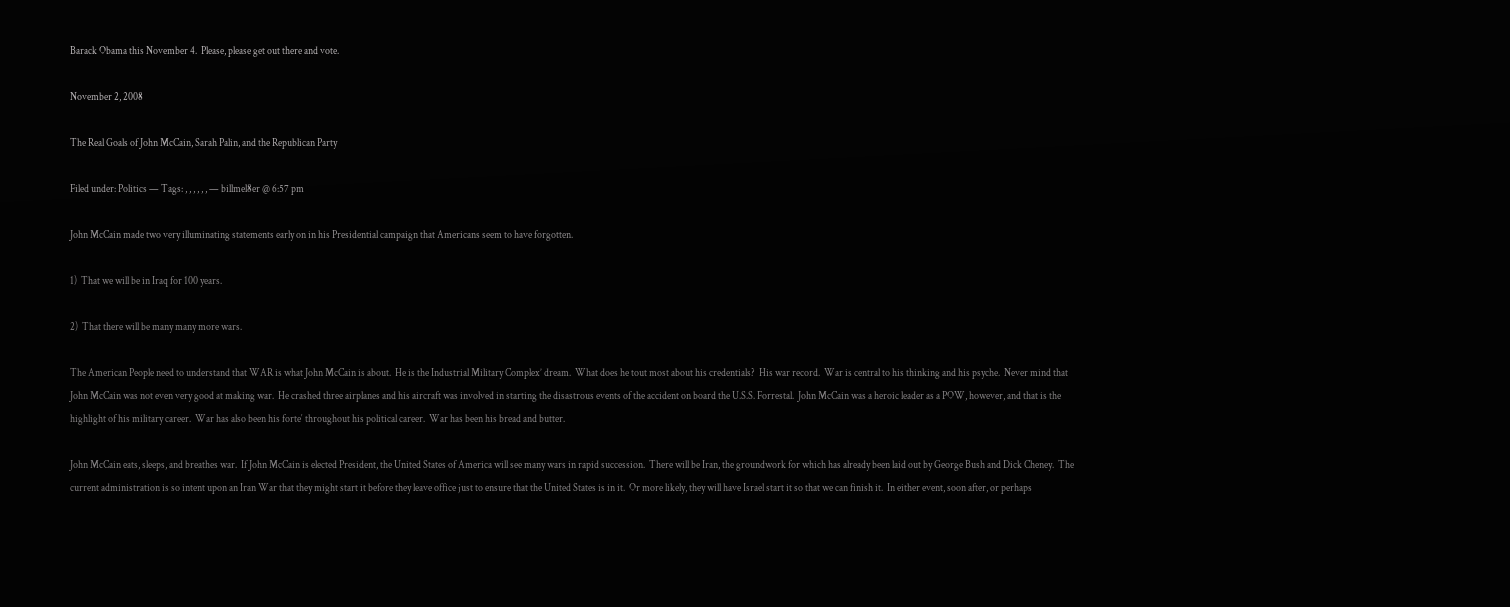Barack Obama this November 4.  Please, please get out there and vote.

November 2, 2008

The Real Goals of John McCain, Sarah Palin, and the Republican Party

Filed under: Politics — Tags: , , , , , , — billmel8er @ 6:57 pm

John McCain made two very illuminating statements early on in his Presidential campaign that Americans seem to have forgotten.

1)  That we will be in Iraq for 100 years.

2)  That there will be many many more wars.

The American People need to understand that WAR is what John McCain is about.  He is the Industrial Military Complex’ dream.  What does he tout most about his credentials?  His war record.  War is central to his thinking and his psyche.  Never mind that John McCain was not even very good at making war.  He crashed three airplanes and his aircraft was involved in starting the disastrous events of the accident on board the U.S.S. Forrestal.  John McCain was a heroic leader as a POW, however, and that is the highlight of his military career.  War has also been his forte′ throughout his political career.  War has been his bread and butter.

John McCain eats, sleeps, and breathes war.  If John McCain is elected President, the United States of America will see many wars in rapid succession.  There will be Iran, the groundwork for which has already been laid out by George Bush and Dick Cheney.  The current administration is so intent upon an Iran War that they might start it before they leave office just to ensure that the United States is in it.  Or more likely, they will have Israel start it so that we can finish it.  In either event, soon after, or perhaps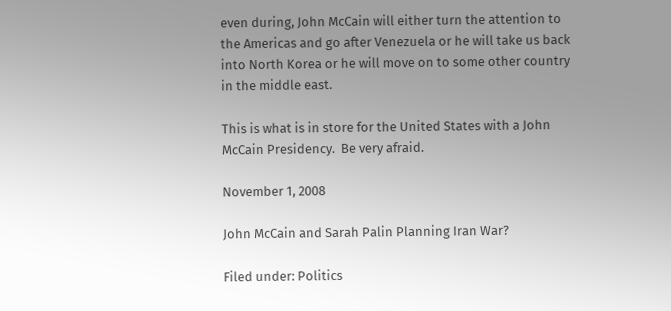even during, John McCain will either turn the attention to the Americas and go after Venezuela or he will take us back into North Korea or he will move on to some other country in the middle east.

This is what is in store for the United States with a John McCain Presidency.  Be very afraid.

November 1, 2008

John McCain and Sarah Palin Planning Iran War?

Filed under: Politics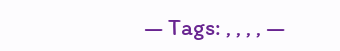— Tags: , , , , —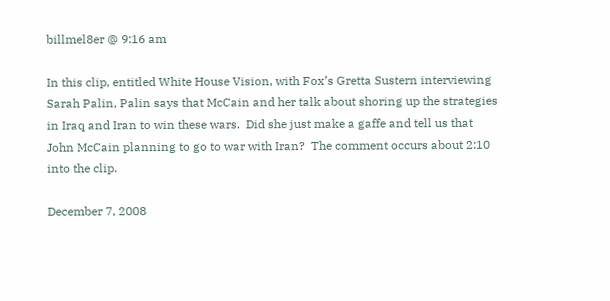billmel8er @ 9:16 am

In this clip, entitled White House Vision, with Fox’s Gretta Sustern interviewing Sarah Palin, Palin says that McCain and her talk about shoring up the strategies in Iraq and Iran to win these wars.  Did she just make a gaffe and tell us that John McCain planning to go to war with Iran?  The comment occurs about 2:10 into the clip.

December 7, 2008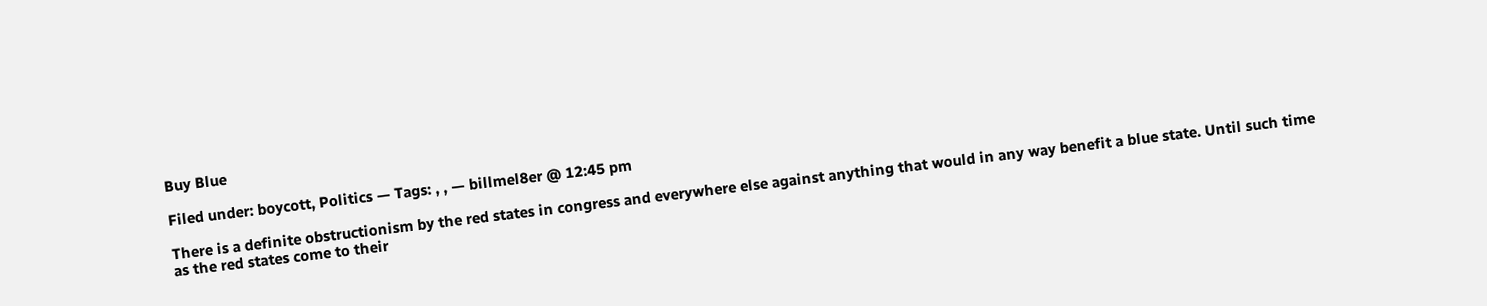Buy Blue

Filed under: boycott, Politics — Tags: , , — billmel8er @ 12:45 pm

There is a definite obstructionism by the red states in congress and everywhere else against anything that would in any way benefit a blue state. Until such time as the red states come to their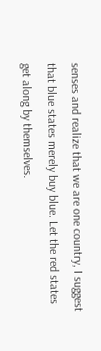senses and realize that we are one country, I suggest that blue states merely buy blue. Let the red states get along by themselves.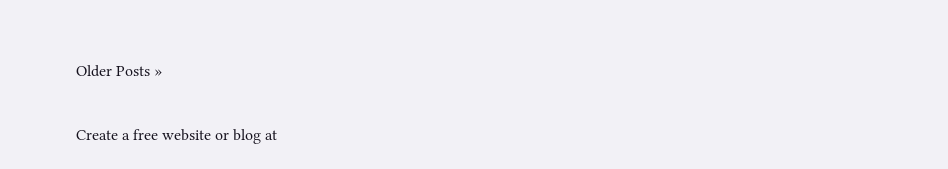Older Posts »

Create a free website or blog at